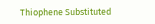Thiophene Substituted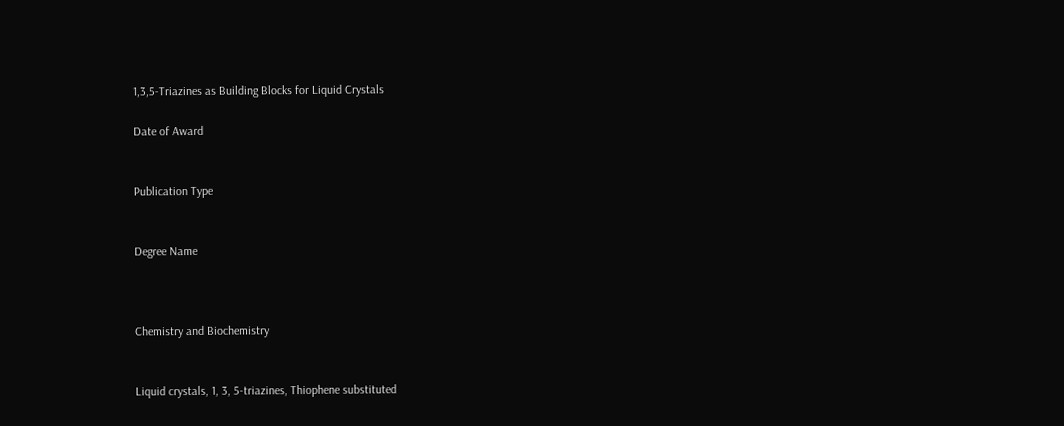1,3,5-Triazines as Building Blocks for Liquid Crystals

Date of Award


Publication Type


Degree Name



Chemistry and Biochemistry


Liquid crystals, 1, 3, 5-triazines, Thiophene substituted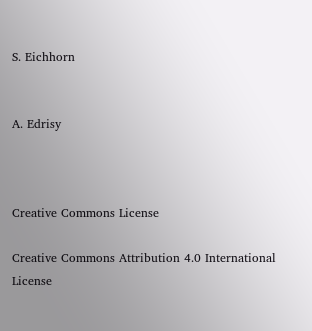S. Eichhorn


A. Edrisy



Creative Commons License

Creative Commons Attribution 4.0 International License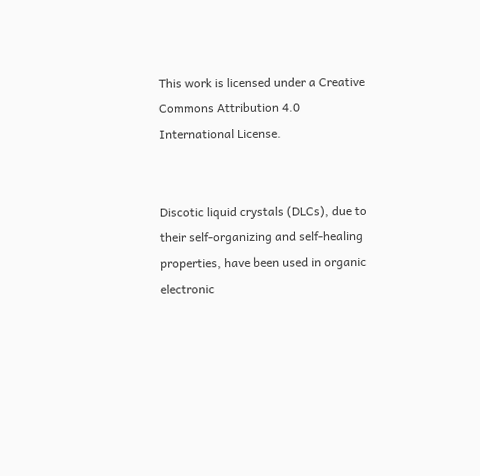This work is licensed under a Creative Commons Attribution 4.0 International License.


Discotic liquid crystals (DLCs), due to their self-organizing and self-healing properties, have been used in organic electronic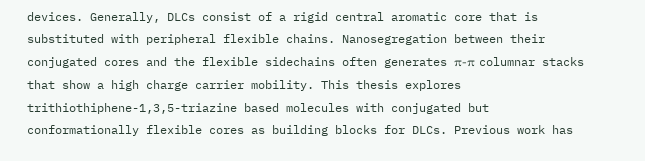devices. Generally, DLCs consist of a rigid central aromatic core that is substituted with peripheral flexible chains. Nanosegregation between their conjugated cores and the flexible sidechains often generates π-π columnar stacks that show a high charge carrier mobility. This thesis explores trithiothiphene-1,3,5-triazine based molecules with conjugated but conformationally flexible cores as building blocks for DLCs. Previous work has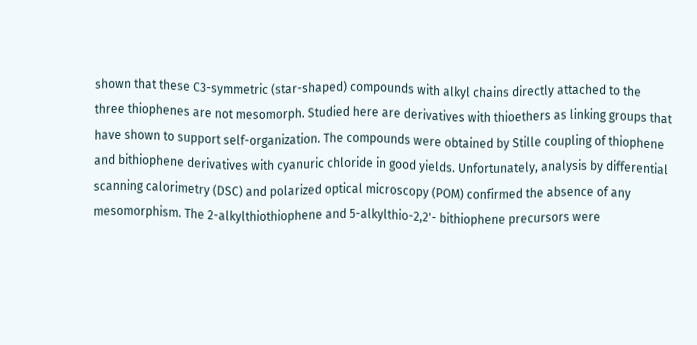shown that these C3-symmetric (star-shaped) compounds with alkyl chains directly attached to the three thiophenes are not mesomorph. Studied here are derivatives with thioethers as linking groups that have shown to support self-organization. The compounds were obtained by Stille coupling of thiophene and bithiophene derivatives with cyanuric chloride in good yields. Unfortunately, analysis by differential scanning calorimetry (DSC) and polarized optical microscopy (POM) confirmed the absence of any mesomorphism. The 2-alkylthiothiophene and 5-alkylthio-2,2'- bithiophene precursors were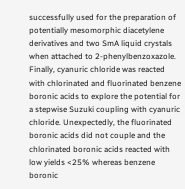successfully used for the preparation of potentially mesomorphic diacetylene derivatives and two SmA liquid crystals when attached to 2-phenylbenzoxazole. Finally, cyanuric chloride was reacted with chlorinated and fluorinated benzene boronic acids to explore the potential for a stepwise Suzuki coupling with cyanuric chloride. Unexpectedly, the fluorinated boronic acids did not couple and the chlorinated boronic acids reacted with low yields <25% whereas benzene boronic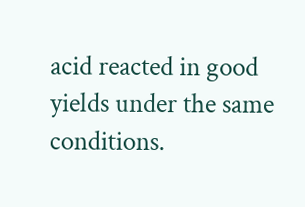acid reacted in good yields under the same conditions.